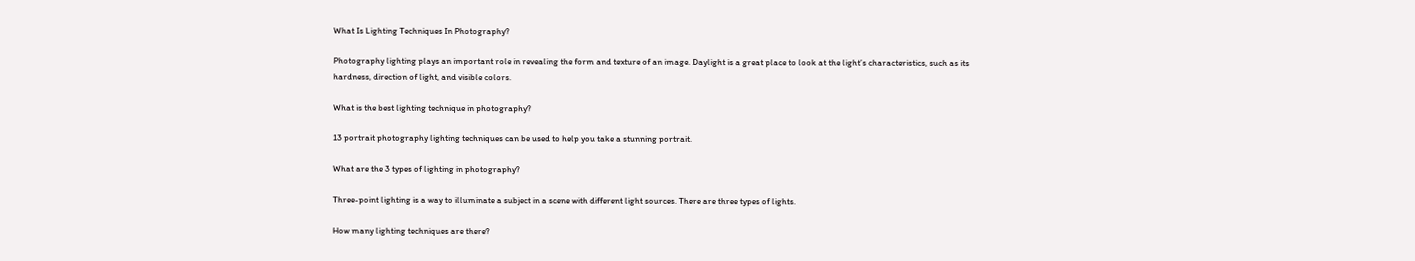What Is Lighting Techniques In Photography?

Photography lighting plays an important role in revealing the form and texture of an image. Daylight is a great place to look at the light’s characteristics, such as its hardness, direction of light, and visible colors.

What is the best lighting technique in photography?

13 portrait photography lighting techniques can be used to help you take a stunning portrait.

What are the 3 types of lighting in photography?

Three-point lighting is a way to illuminate a subject in a scene with different light sources. There are three types of lights.

How many lighting techniques are there?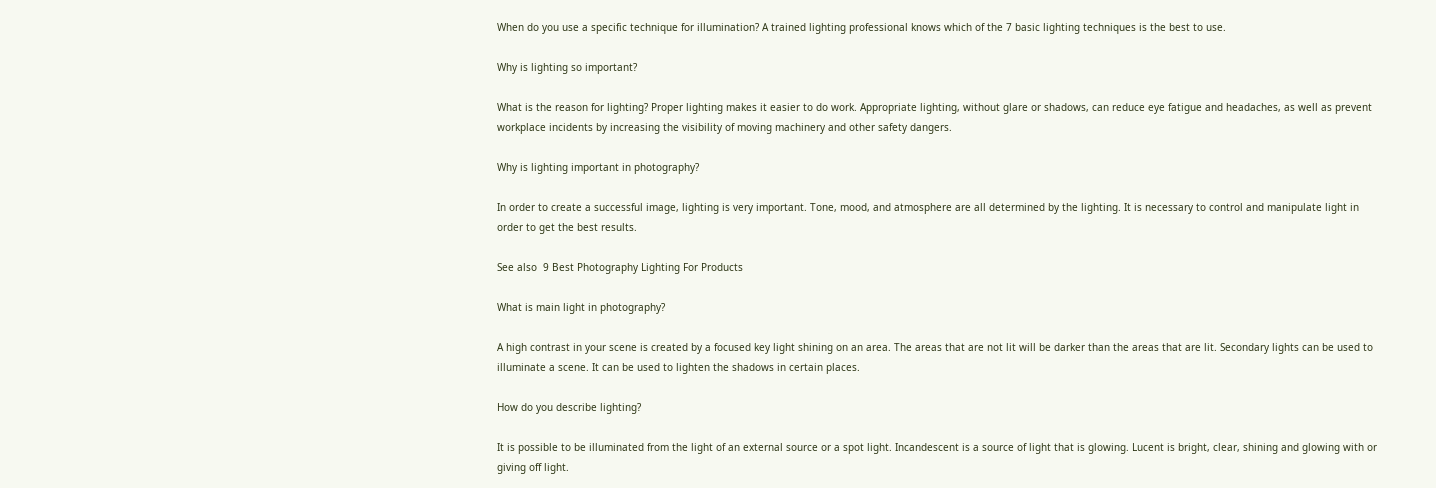When do you use a specific technique for illumination? A trained lighting professional knows which of the 7 basic lighting techniques is the best to use.

Why is lighting so important?

What is the reason for lighting? Proper lighting makes it easier to do work. Appropriate lighting, without glare or shadows, can reduce eye fatigue and headaches, as well as prevent workplace incidents by increasing the visibility of moving machinery and other safety dangers.

Why is lighting important in photography?

In order to create a successful image, lighting is very important. Tone, mood, and atmosphere are all determined by the lighting. It is necessary to control and manipulate light in order to get the best results.

See also  9 Best Photography Lighting For Products

What is main light in photography?

A high contrast in your scene is created by a focused key light shining on an area. The areas that are not lit will be darker than the areas that are lit. Secondary lights can be used to illuminate a scene. It can be used to lighten the shadows in certain places.

How do you describe lighting?

It is possible to be illuminated from the light of an external source or a spot light. Incandescent is a source of light that is glowing. Lucent is bright, clear, shining and glowing with or giving off light.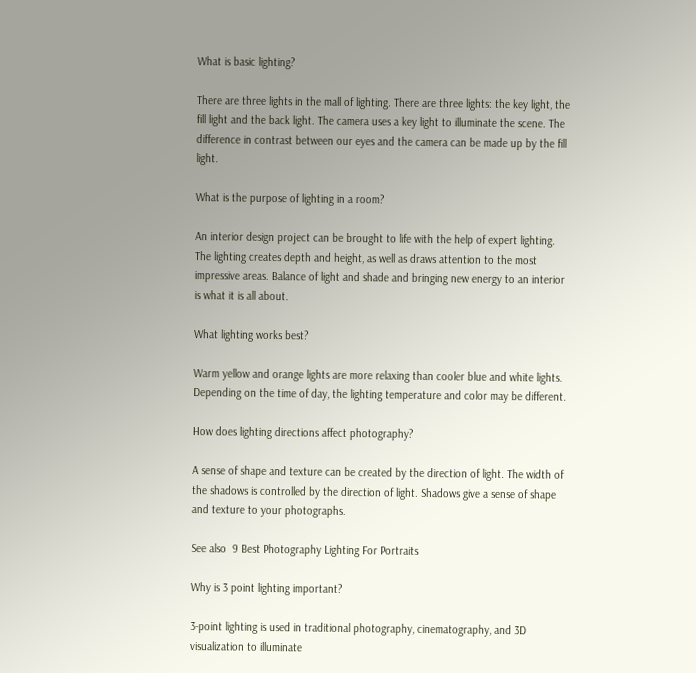What is basic lighting?

There are three lights in the mall of lighting. There are three lights: the key light, the fill light and the back light. The camera uses a key light to illuminate the scene. The difference in contrast between our eyes and the camera can be made up by the fill light.

What is the purpose of lighting in a room?

An interior design project can be brought to life with the help of expert lighting. The lighting creates depth and height, as well as draws attention to the most impressive areas. Balance of light and shade and bringing new energy to an interior is what it is all about.

What lighting works best?

Warm yellow and orange lights are more relaxing than cooler blue and white lights. Depending on the time of day, the lighting temperature and color may be different.

How does lighting directions affect photography?

A sense of shape and texture can be created by the direction of light. The width of the shadows is controlled by the direction of light. Shadows give a sense of shape and texture to your photographs.

See also  9 Best Photography Lighting For Portraits

Why is 3 point lighting important?

3-point lighting is used in traditional photography, cinematography, and 3D visualization to illuminate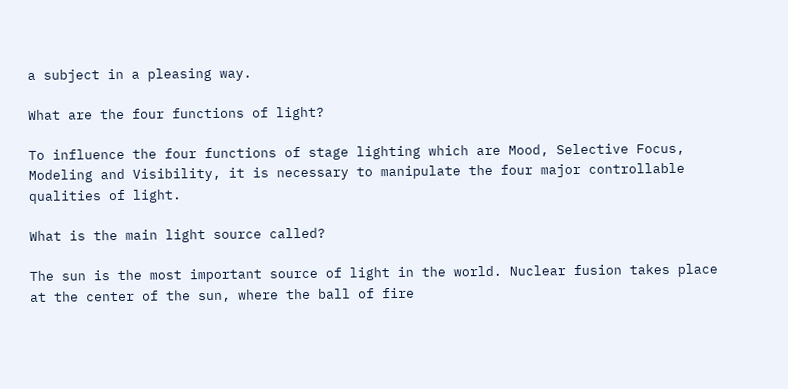a subject in a pleasing way.

What are the four functions of light?

To influence the four functions of stage lighting which are Mood, Selective Focus, Modeling and Visibility, it is necessary to manipulate the four major controllable qualities of light.

What is the main light source called?

The sun is the most important source of light in the world. Nuclear fusion takes place at the center of the sun, where the ball of fire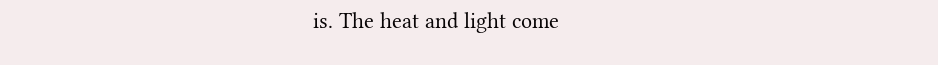is. The heat and light come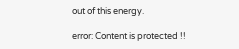out of this energy.

error: Content is protected !!